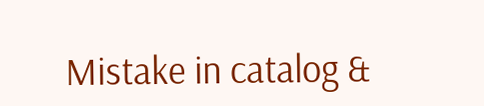Mistake in catalog &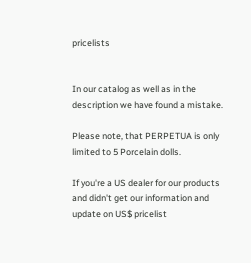pricelists


In our catalog as well as in the description we have found a mistake.

Please note, that PERPETUA is only limited to 5 Porcelain dolls.

If you're a US dealer for our products and didn't get our information and update on US$ pricelist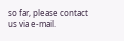so far, please contact us via e-mail.